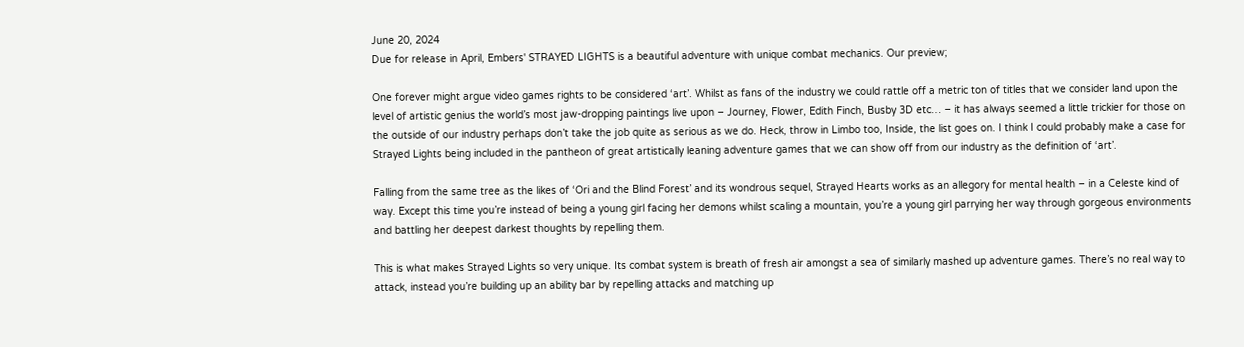June 20, 2024
Due for release in April, Embers' STRAYED LIGHTS is a beautiful adventure with unique combat mechanics. Our preview;

One forever might argue video games rights to be considered ‘art’. Whilst as fans of the industry we could rattle off a metric ton of titles that we consider land upon the level of artistic genius the world’s most jaw-dropping paintings live upon – Journey, Flower, Edith Finch, Busby 3D etc… – it has always seemed a little trickier for those on the outside of our industry perhaps don’t take the job quite as serious as we do. Heck, throw in Limbo too, Inside, the list goes on. I think I could probably make a case for Strayed Lights being included in the pantheon of great artistically leaning adventure games that we can show off from our industry as the definition of ‘art’.

Falling from the same tree as the likes of ‘Ori and the Blind Forest’ and its wondrous sequel, Strayed Hearts works as an allegory for mental health – in a Celeste kind of way. Except this time you’re instead of being a young girl facing her demons whilst scaling a mountain, you’re a young girl parrying her way through gorgeous environments and battling her deepest darkest thoughts by repelling them.

This is what makes Strayed Lights so very unique. Its combat system is breath of fresh air amongst a sea of similarly mashed up adventure games. There’s no real way to attack, instead you’re building up an ability bar by repelling attacks and matching up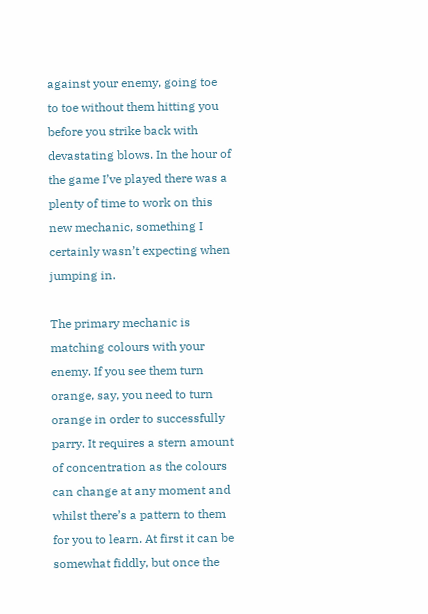against your enemy, going toe to toe without them hitting you before you strike back with devastating blows. In the hour of the game I’ve played there was a plenty of time to work on this new mechanic, something I certainly wasn’t expecting when jumping in.

The primary mechanic is matching colours with your enemy. If you see them turn orange, say, you need to turn orange in order to successfully parry. It requires a stern amount of concentration as the colours can change at any moment and whilst there’s a pattern to them for you to learn. At first it can be somewhat fiddly, but once the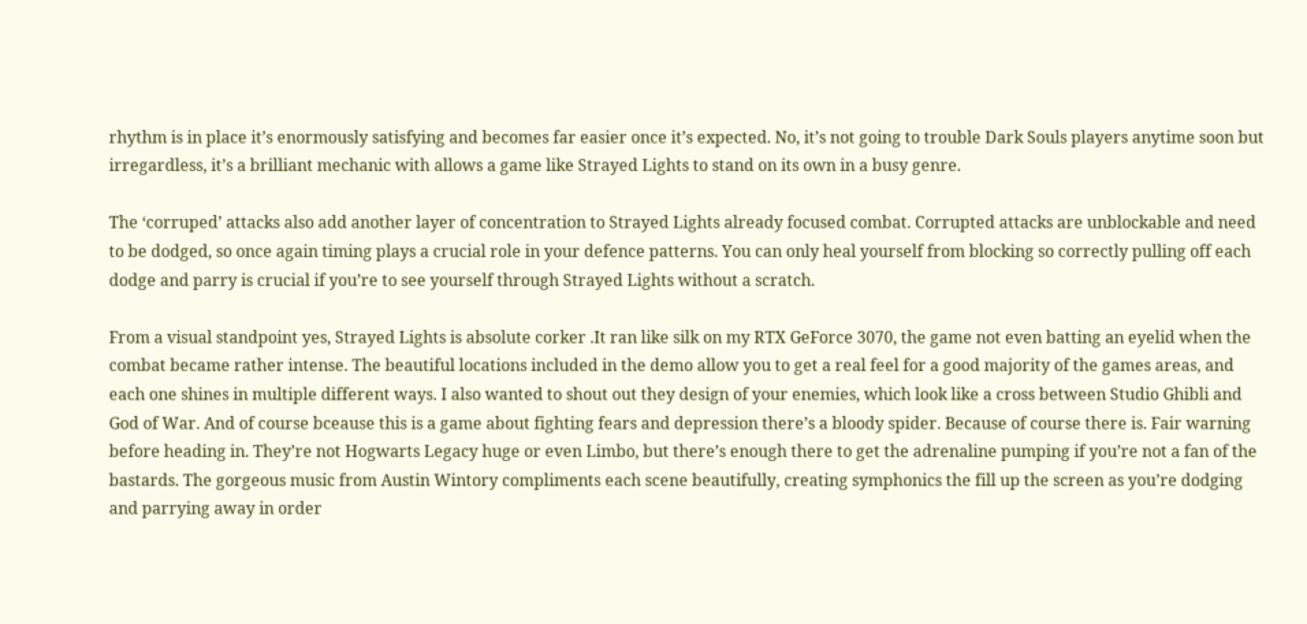rhythm is in place it’s enormously satisfying and becomes far easier once it’s expected. No, it’s not going to trouble Dark Souls players anytime soon but irregardless, it’s a brilliant mechanic with allows a game like Strayed Lights to stand on its own in a busy genre.

The ‘corruped’ attacks also add another layer of concentration to Strayed Lights already focused combat. Corrupted attacks are unblockable and need to be dodged, so once again timing plays a crucial role in your defence patterns. You can only heal yourself from blocking so correctly pulling off each dodge and parry is crucial if you’re to see yourself through Strayed Lights without a scratch.

From a visual standpoint yes, Strayed Lights is absolute corker .It ran like silk on my RTX GeForce 3070, the game not even batting an eyelid when the combat became rather intense. The beautiful locations included in the demo allow you to get a real feel for a good majority of the games areas, and each one shines in multiple different ways. I also wanted to shout out they design of your enemies, which look like a cross between Studio Ghibli and God of War. And of course bceause this is a game about fighting fears and depression there’s a bloody spider. Because of course there is. Fair warning before heading in. They’re not Hogwarts Legacy huge or even Limbo, but there’s enough there to get the adrenaline pumping if you’re not a fan of the bastards. The gorgeous music from Austin Wintory compliments each scene beautifully, creating symphonics the fill up the screen as you’re dodging and parrying away in order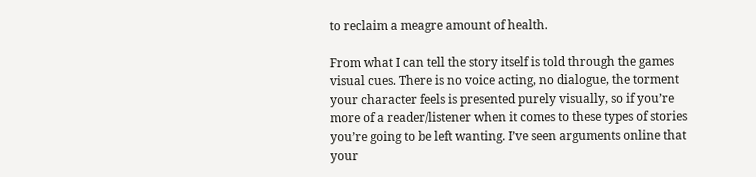to reclaim a meagre amount of health.

From what I can tell the story itself is told through the games visual cues. There is no voice acting, no dialogue, the torment your character feels is presented purely visually, so if you’re more of a reader/listener when it comes to these types of stories you’re going to be left wanting. I’ve seen arguments online that your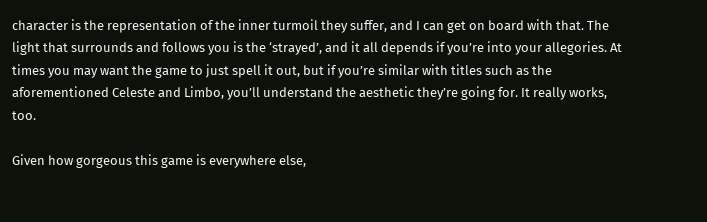character is the representation of the inner turmoil they suffer, and I can get on board with that. The light that surrounds and follows you is the ‘strayed’, and it all depends if you’re into your allegories. At times you may want the game to just spell it out, but if you’re similar with titles such as the aforementioned Celeste and Limbo, you’ll understand the aesthetic they’re going for. It really works, too.

Given how gorgeous this game is everywhere else,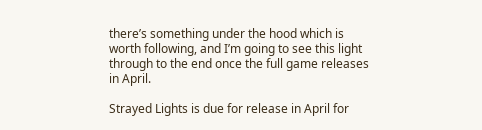there’s something under the hood which is worth following, and I’m going to see this light through to the end once the full game releases in April.

Strayed Lights is due for release in April for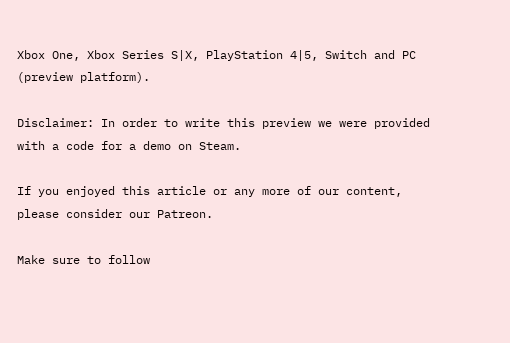Xbox One, Xbox Series S|X, PlayStation 4|5, Switch and PC (preview platform).

Disclaimer: In order to write this preview we were provided with a code for a demo on Steam.

If you enjoyed this article or any more of our content, please consider our Patreon.

Make sure to follow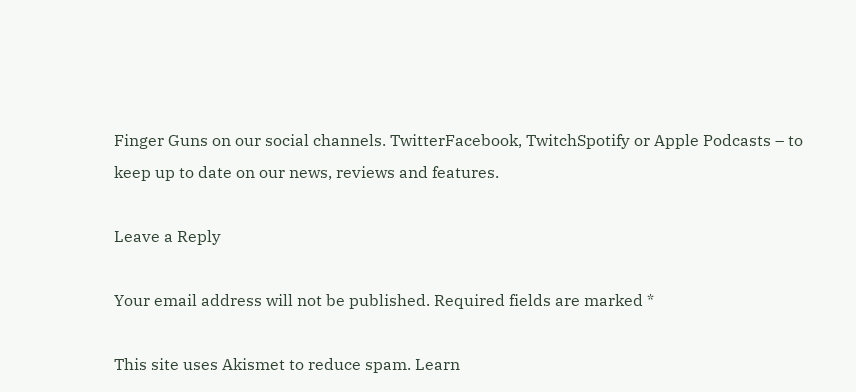Finger Guns on our social channels. TwitterFacebook, TwitchSpotify or Apple Podcasts – to keep up to date on our news, reviews and features.

Leave a Reply

Your email address will not be published. Required fields are marked *

This site uses Akismet to reduce spam. Learn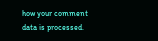how your comment data is processed.